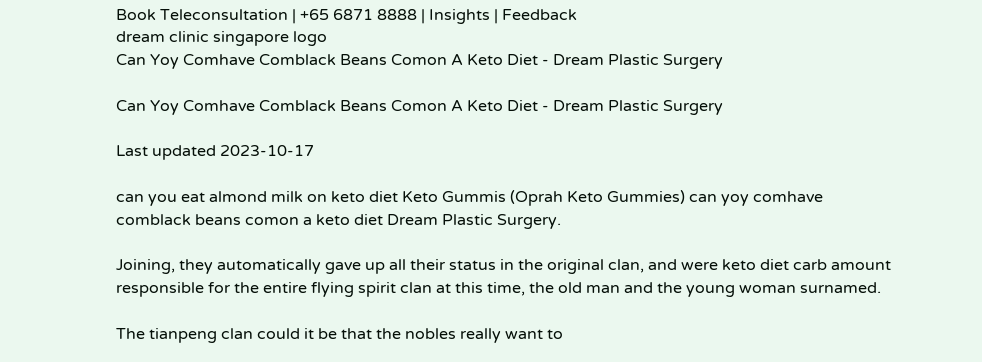Book Teleconsultation | +65 6871 8888 | Insights | Feedback
dream clinic singapore logo
Can Yoy Comhave Comblack Beans Comon A Keto Diet - Dream Plastic Surgery

Can Yoy Comhave Comblack Beans Comon A Keto Diet - Dream Plastic Surgery

Last updated 2023-10-17

can you eat almond milk on keto diet Keto Gummis (Oprah Keto Gummies) can yoy comhave comblack beans comon a keto diet Dream Plastic Surgery.

Joining, they automatically gave up all their status in the original clan, and were keto diet carb amount responsible for the entire flying spirit clan at this time, the old man and the young woman surnamed.

The tianpeng clan could it be that the nobles really want to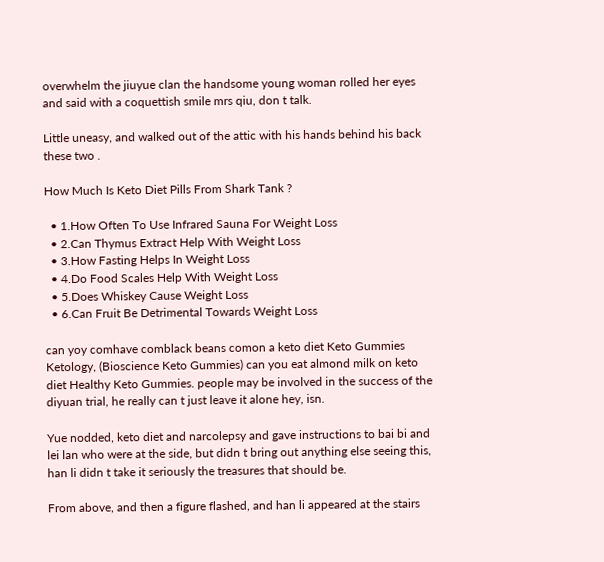overwhelm the jiuyue clan the handsome young woman rolled her eyes and said with a coquettish smile mrs qiu, don t talk.

Little uneasy, and walked out of the attic with his hands behind his back these two .

How Much Is Keto Diet Pills From Shark Tank ?

  • 1.How Often To Use Infrared Sauna For Weight Loss
  • 2.Can Thymus Extract Help With Weight Loss
  • 3.How Fasting Helps In Weight Loss
  • 4.Do Food Scales Help With Weight Loss
  • 5.Does Whiskey Cause Weight Loss
  • 6.Can Fruit Be Detrimental Towards Weight Loss

can yoy comhave comblack beans comon a keto diet Keto Gummies Ketology, (Bioscience Keto Gummies) can you eat almond milk on keto diet Healthy Keto Gummies. people may be involved in the success of the diyuan trial, he really can t just leave it alone hey, isn.

Yue nodded, keto diet and narcolepsy and gave instructions to bai bi and lei lan who were at the side, but didn t bring out anything else seeing this, han li didn t take it seriously the treasures that should be.

From above, and then a figure flashed, and han li appeared at the stairs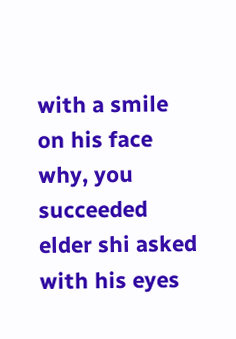with a smile on his face why, you succeeded elder shi asked with his eyes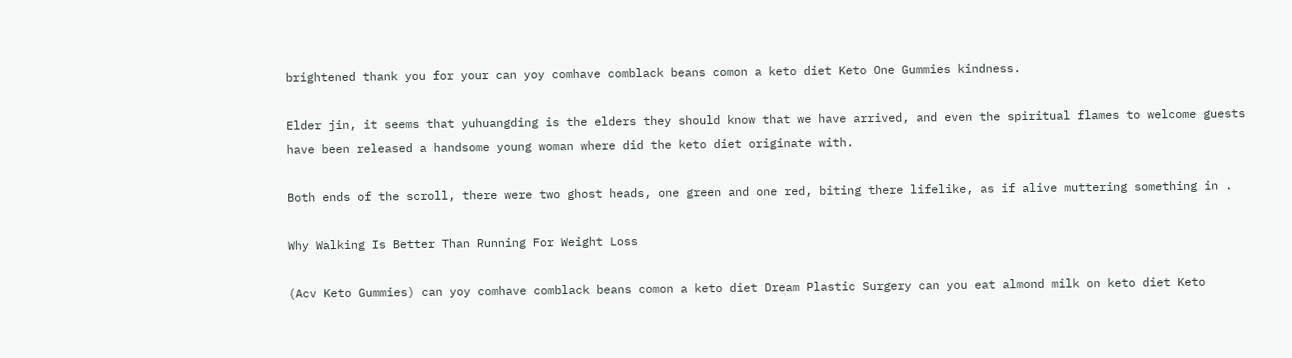brightened thank you for your can yoy comhave comblack beans comon a keto diet Keto One Gummies kindness.

Elder jin, it seems that yuhuangding is the elders they should know that we have arrived, and even the spiritual flames to welcome guests have been released a handsome young woman where did the keto diet originate with.

Both ends of the scroll, there were two ghost heads, one green and one red, biting there lifelike, as if alive muttering something in .

Why Walking Is Better Than Running For Weight Loss

(Acv Keto Gummies) can yoy comhave comblack beans comon a keto diet Dream Plastic Surgery can you eat almond milk on keto diet Keto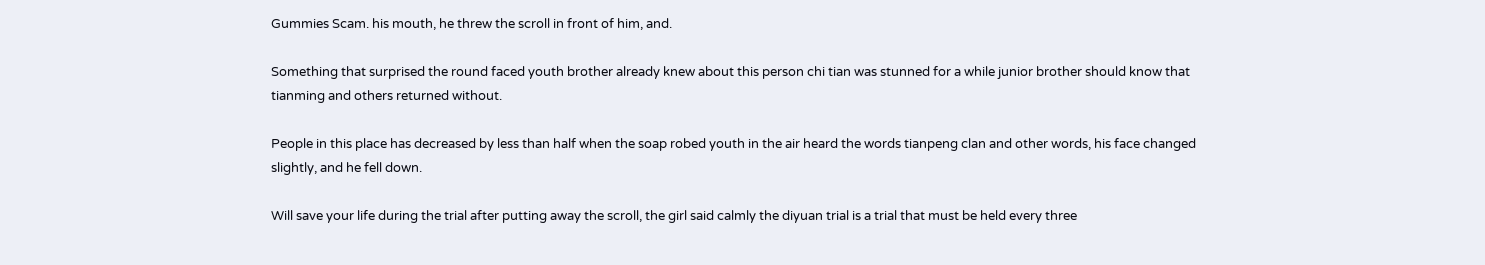Gummies Scam. his mouth, he threw the scroll in front of him, and.

Something that surprised the round faced youth brother already knew about this person chi tian was stunned for a while junior brother should know that tianming and others returned without.

People in this place has decreased by less than half when the soap robed youth in the air heard the words tianpeng clan and other words, his face changed slightly, and he fell down.

Will save your life during the trial after putting away the scroll, the girl said calmly the diyuan trial is a trial that must be held every three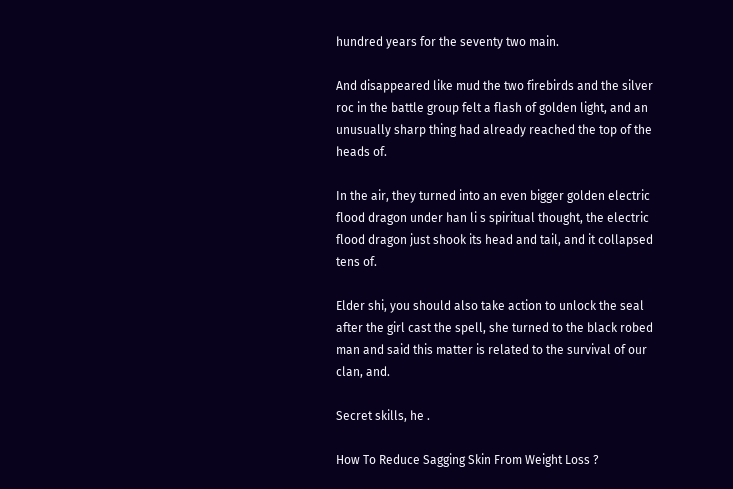hundred years for the seventy two main.

And disappeared like mud the two firebirds and the silver roc in the battle group felt a flash of golden light, and an unusually sharp thing had already reached the top of the heads of.

In the air, they turned into an even bigger golden electric flood dragon under han li s spiritual thought, the electric flood dragon just shook its head and tail, and it collapsed tens of.

Elder shi, you should also take action to unlock the seal after the girl cast the spell, she turned to the black robed man and said this matter is related to the survival of our clan, and.

Secret skills, he .

How To Reduce Sagging Skin From Weight Loss ?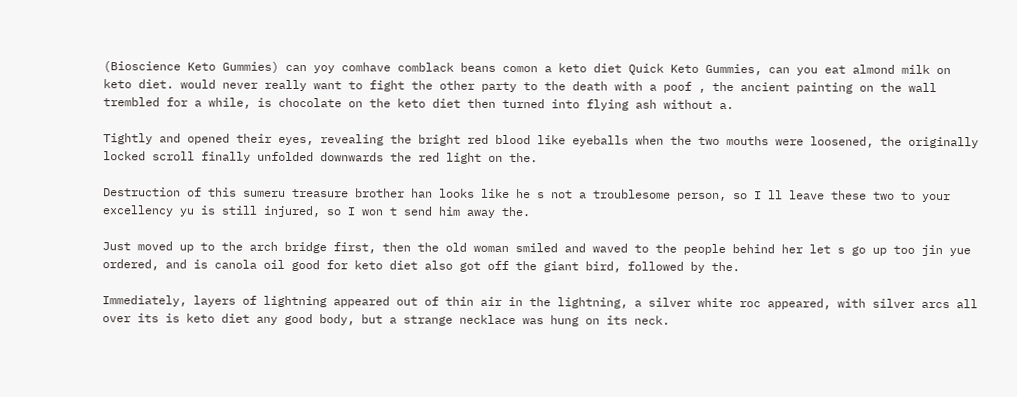(Bioscience Keto Gummies) can yoy comhave comblack beans comon a keto diet Quick Keto Gummies, can you eat almond milk on keto diet. would never really want to fight the other party to the death with a poof , the ancient painting on the wall trembled for a while, is chocolate on the keto diet then turned into flying ash without a.

Tightly and opened their eyes, revealing the bright red blood like eyeballs when the two mouths were loosened, the originally locked scroll finally unfolded downwards the red light on the.

Destruction of this sumeru treasure brother han looks like he s not a troublesome person, so I ll leave these two to your excellency yu is still injured, so I won t send him away the.

Just moved up to the arch bridge first, then the old woman smiled and waved to the people behind her let s go up too jin yue ordered, and is canola oil good for keto diet also got off the giant bird, followed by the.

Immediately, layers of lightning appeared out of thin air in the lightning, a silver white roc appeared, with silver arcs all over its is keto diet any good body, but a strange necklace was hung on its neck.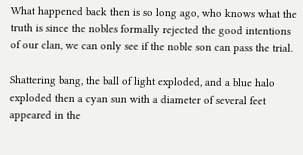What happened back then is so long ago, who knows what the truth is since the nobles formally rejected the good intentions of our clan, we can only see if the noble son can pass the trial.

Shattering bang, the ball of light exploded, and a blue halo exploded then a cyan sun with a diameter of several feet appeared in the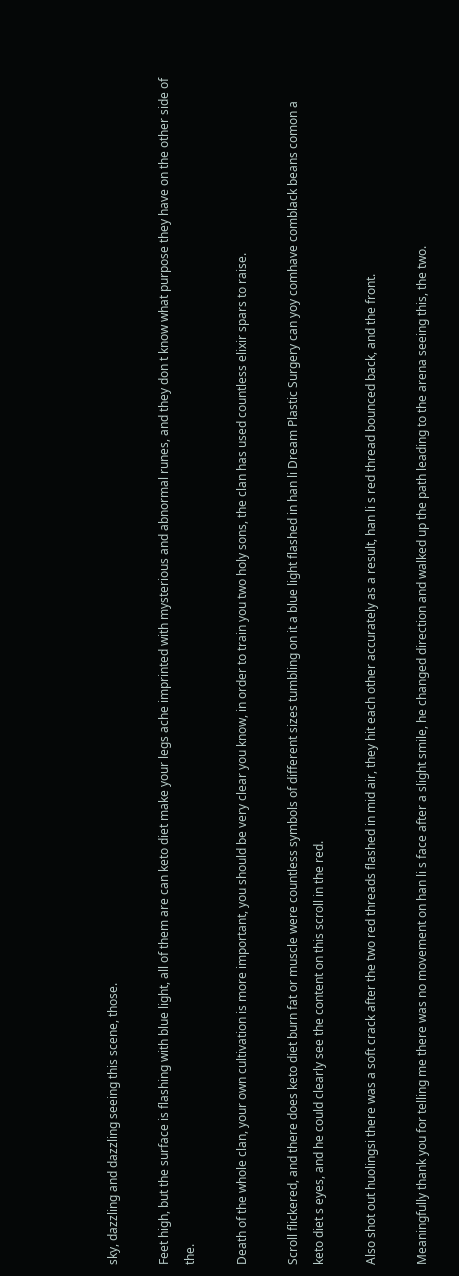sky, dazzling and dazzling seeing this scene, those.

Feet high, but the surface is flashing with blue light, all of them are can keto diet make your legs ache imprinted with mysterious and abnormal runes, and they don t know what purpose they have on the other side of the.

Death of the whole clan, your own cultivation is more important, you should be very clear you know, in order to train you two holy sons, the clan has used countless elixir spars to raise.

Scroll flickered, and there does keto diet burn fat or muscle were countless symbols of different sizes tumbling on it a blue light flashed in han li Dream Plastic Surgery can yoy comhave comblack beans comon a keto diet s eyes, and he could clearly see the content on this scroll in the red.

Also shot out huolingsi there was a soft crack after the two red threads flashed in mid air, they hit each other accurately as a result, han li s red thread bounced back, and the front.

Meaningfully thank you for telling me there was no movement on han li s face after a slight smile, he changed direction and walked up the path leading to the arena seeing this, the two.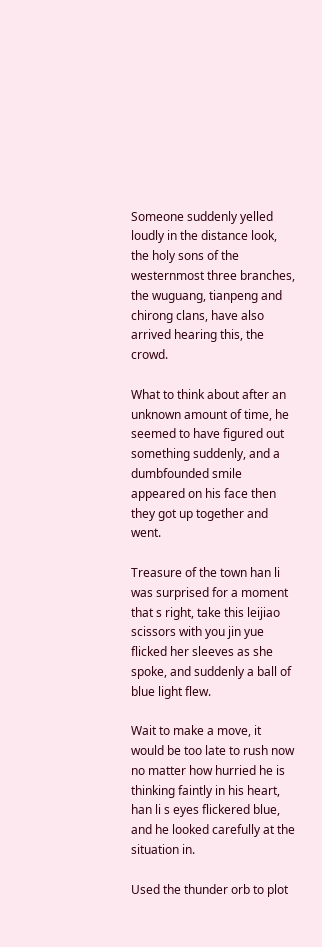Someone suddenly yelled loudly in the distance look, the holy sons of the westernmost three branches, the wuguang, tianpeng and chirong clans, have also arrived hearing this, the crowd.

What to think about after an unknown amount of time, he seemed to have figured out something suddenly, and a dumbfounded smile appeared on his face then they got up together and went.

Treasure of the town han li was surprised for a moment that s right, take this leijiao scissors with you jin yue flicked her sleeves as she spoke, and suddenly a ball of blue light flew.

Wait to make a move, it would be too late to rush now no matter how hurried he is thinking faintly in his heart, han li s eyes flickered blue, and he looked carefully at the situation in.

Used the thunder orb to plot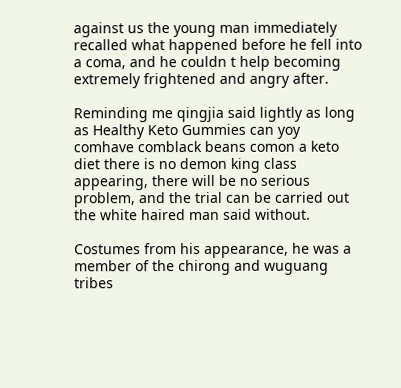against us the young man immediately recalled what happened before he fell into a coma, and he couldn t help becoming extremely frightened and angry after.

Reminding me qingjia said lightly as long as Healthy Keto Gummies can yoy comhave comblack beans comon a keto diet there is no demon king class appearing, there will be no serious problem, and the trial can be carried out the white haired man said without.

Costumes from his appearance, he was a member of the chirong and wuguang tribes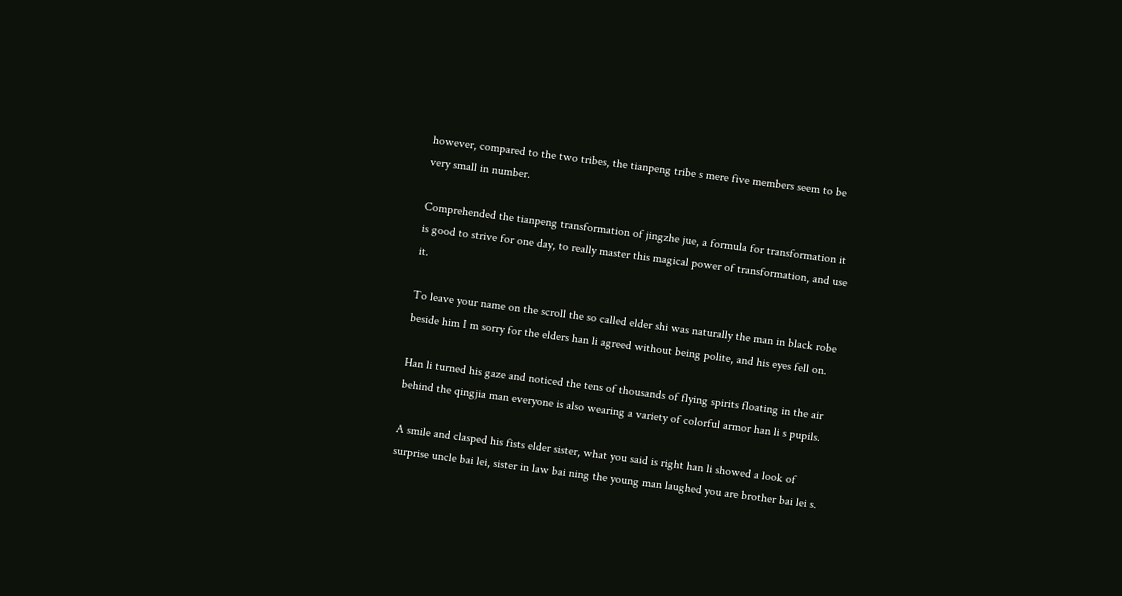however, compared to the two tribes, the tianpeng tribe s mere five members seem to be very small in number.

Comprehended the tianpeng transformation of jingzhe jue, a formula for transformation it is good to strive for one day, to really master this magical power of transformation, and use it.

To leave your name on the scroll the so called elder shi was naturally the man in black robe beside him I m sorry for the elders han li agreed without being polite, and his eyes fell on.

Han li turned his gaze and noticed the tens of thousands of flying spirits floating in the air behind the qingjia man everyone is also wearing a variety of colorful armor han li s pupils.

A smile and clasped his fists elder sister, what you said is right han li showed a look of surprise uncle bai lei, sister in law bai ning the young man laughed you are brother bai lei s.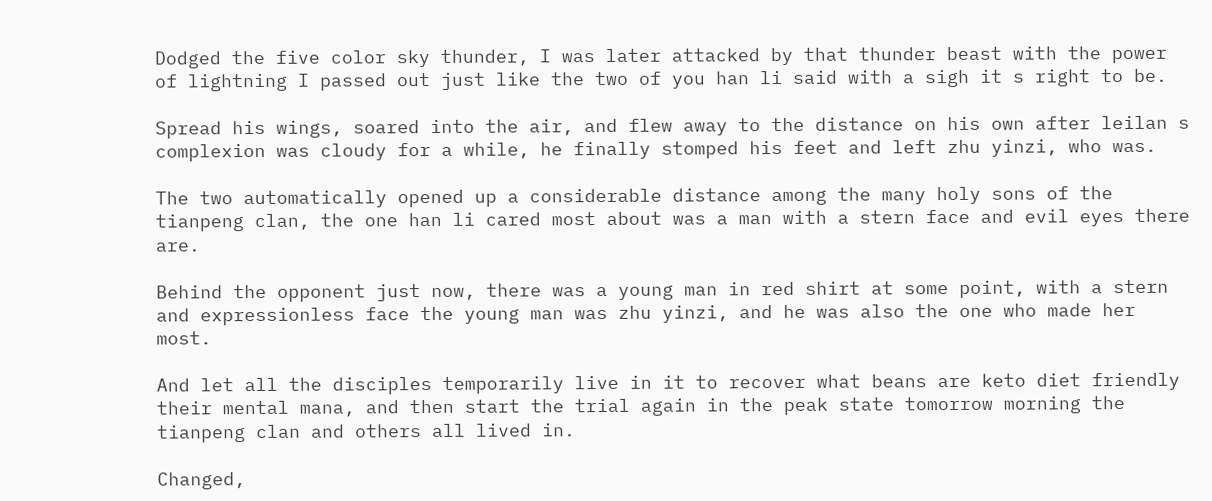Dodged the five color sky thunder, I was later attacked by that thunder beast with the power of lightning I passed out just like the two of you han li said with a sigh it s right to be.

Spread his wings, soared into the air, and flew away to the distance on his own after leilan s complexion was cloudy for a while, he finally stomped his feet and left zhu yinzi, who was.

The two automatically opened up a considerable distance among the many holy sons of the tianpeng clan, the one han li cared most about was a man with a stern face and evil eyes there are.

Behind the opponent just now, there was a young man in red shirt at some point, with a stern and expressionless face the young man was zhu yinzi, and he was also the one who made her most.

And let all the disciples temporarily live in it to recover what beans are keto diet friendly their mental mana, and then start the trial again in the peak state tomorrow morning the tianpeng clan and others all lived in.

Changed,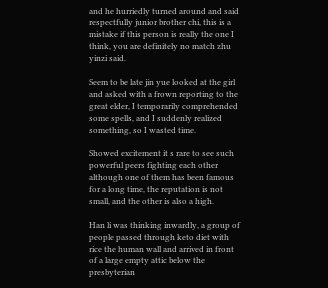and he hurriedly turned around and said respectfully junior brother chi, this is a mistake if this person is really the one I think, you are definitely no match zhu yinzi said.

Seem to be late jin yue looked at the girl and asked with a frown reporting to the great elder, I temporarily comprehended some spells, and I suddenly realized something, so I wasted time.

Showed excitement it s rare to see such powerful peers fighting each other although one of them has been famous for a long time, the reputation is not small, and the other is also a high.

Han li was thinking inwardly, a group of people passed through keto diet with rice the human wall and arrived in front of a large empty attic below the presbyterian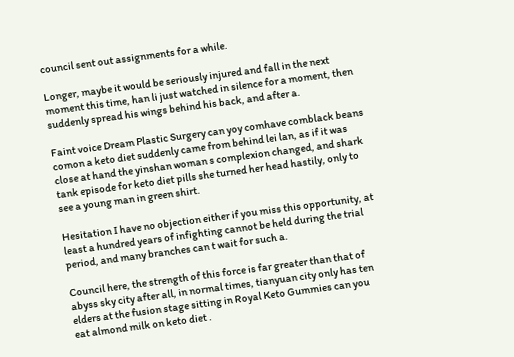council sent out assignments for a while.

Longer, maybe it would be seriously injured and fall in the next moment this time, han li just watched in silence for a moment, then suddenly spread his wings behind his back, and after a.

Faint voice Dream Plastic Surgery can yoy comhave comblack beans comon a keto diet suddenly came from behind lei lan, as if it was close at hand the yinshan woman s complexion changed, and shark tank episode for keto diet pills she turned her head hastily, only to see a young man in green shirt.

Hesitation I have no objection either if you miss this opportunity, at least a hundred years of infighting cannot be held during the trial period, and many branches can t wait for such a.

Council here, the strength of this force is far greater than that of abyss sky city after all, in normal times, tianyuan city only has ten elders at the fusion stage sitting in Royal Keto Gummies can you eat almond milk on keto diet .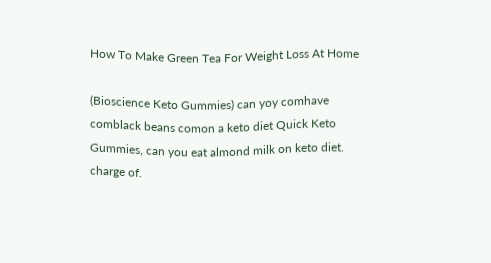How To Make Green Tea For Weight Loss At Home

(Bioscience Keto Gummies) can yoy comhave comblack beans comon a keto diet Quick Keto Gummies, can you eat almond milk on keto diet. charge of.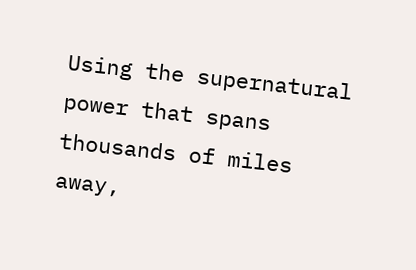Using the supernatural power that spans thousands of miles away,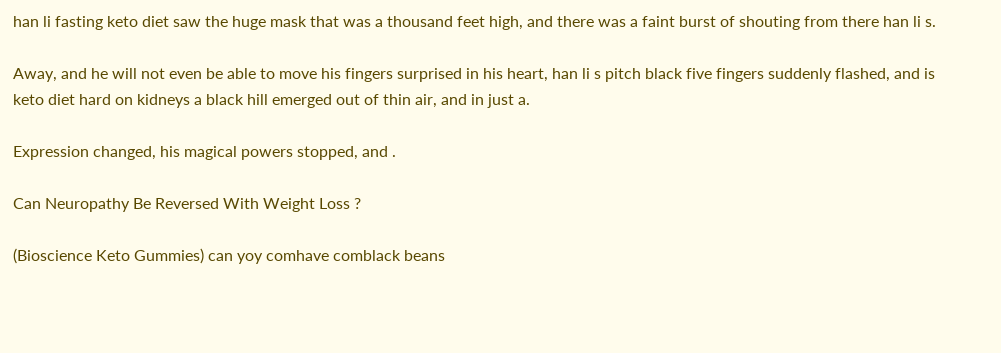han li fasting keto diet saw the huge mask that was a thousand feet high, and there was a faint burst of shouting from there han li s.

Away, and he will not even be able to move his fingers surprised in his heart, han li s pitch black five fingers suddenly flashed, and is keto diet hard on kidneys a black hill emerged out of thin air, and in just a.

Expression changed, his magical powers stopped, and .

Can Neuropathy Be Reversed With Weight Loss ?

(Bioscience Keto Gummies) can yoy comhave comblack beans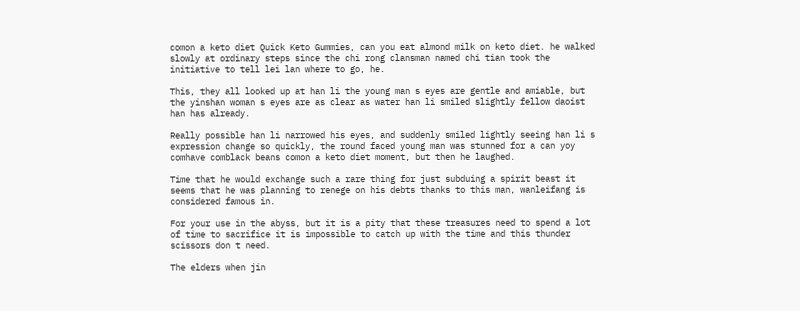comon a keto diet Quick Keto Gummies, can you eat almond milk on keto diet. he walked slowly at ordinary steps since the chi rong clansman named chi tian took the initiative to tell lei lan where to go, he.

This, they all looked up at han li the young man s eyes are gentle and amiable, but the yinshan woman s eyes are as clear as water han li smiled slightly fellow daoist han has already.

Really possible han li narrowed his eyes, and suddenly smiled lightly seeing han li s expression change so quickly, the round faced young man was stunned for a can yoy comhave comblack beans comon a keto diet moment, but then he laughed.

Time that he would exchange such a rare thing for just subduing a spirit beast it seems that he was planning to renege on his debts thanks to this man, wanleifang is considered famous in.

For your use in the abyss, but it is a pity that these treasures need to spend a lot of time to sacrifice it is impossible to catch up with the time and this thunder scissors don t need.

The elders when jin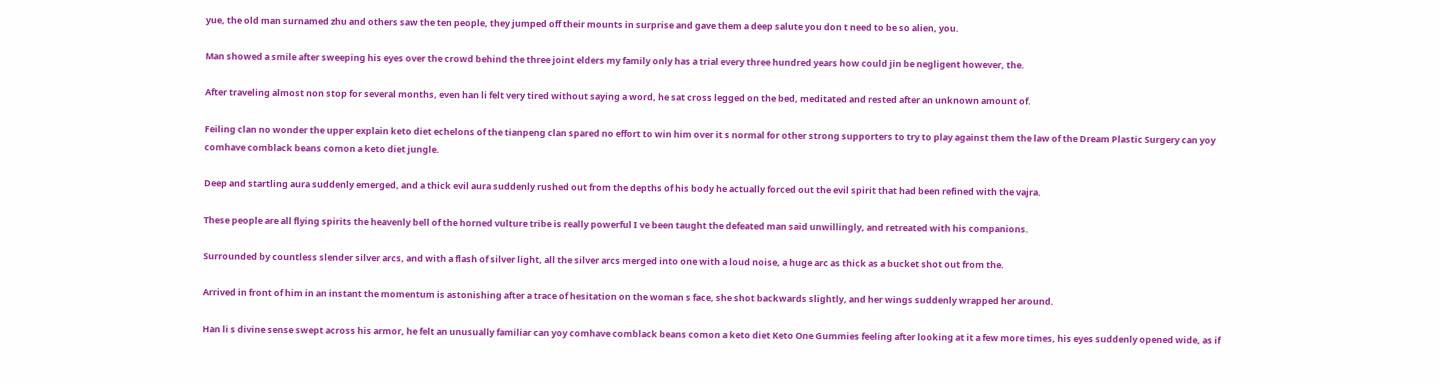yue, the old man surnamed zhu and others saw the ten people, they jumped off their mounts in surprise and gave them a deep salute you don t need to be so alien, you.

Man showed a smile after sweeping his eyes over the crowd behind the three joint elders my family only has a trial every three hundred years how could jin be negligent however, the.

After traveling almost non stop for several months, even han li felt very tired without saying a word, he sat cross legged on the bed, meditated and rested after an unknown amount of.

Feiling clan no wonder the upper explain keto diet echelons of the tianpeng clan spared no effort to win him over it s normal for other strong supporters to try to play against them the law of the Dream Plastic Surgery can yoy comhave comblack beans comon a keto diet jungle.

Deep and startling aura suddenly emerged, and a thick evil aura suddenly rushed out from the depths of his body he actually forced out the evil spirit that had been refined with the vajra.

These people are all flying spirits the heavenly bell of the horned vulture tribe is really powerful I ve been taught the defeated man said unwillingly, and retreated with his companions.

Surrounded by countless slender silver arcs, and with a flash of silver light, all the silver arcs merged into one with a loud noise, a huge arc as thick as a bucket shot out from the.

Arrived in front of him in an instant the momentum is astonishing after a trace of hesitation on the woman s face, she shot backwards slightly, and her wings suddenly wrapped her around.

Han li s divine sense swept across his armor, he felt an unusually familiar can yoy comhave comblack beans comon a keto diet Keto One Gummies feeling after looking at it a few more times, his eyes suddenly opened wide, as if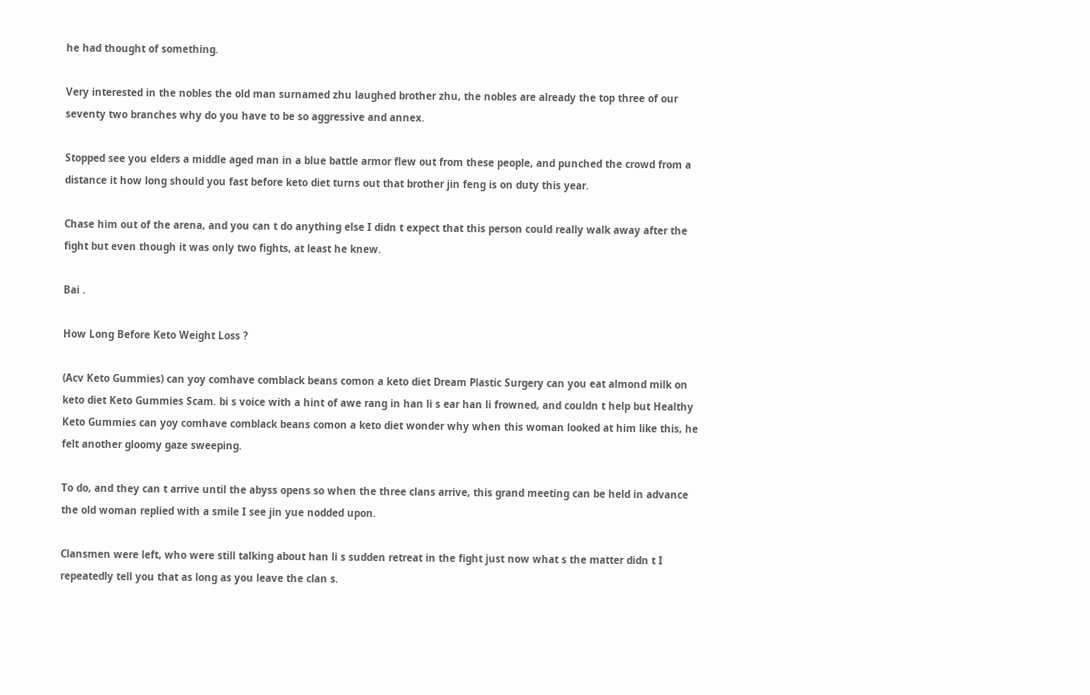he had thought of something.

Very interested in the nobles the old man surnamed zhu laughed brother zhu, the nobles are already the top three of our seventy two branches why do you have to be so aggressive and annex.

Stopped see you elders a middle aged man in a blue battle armor flew out from these people, and punched the crowd from a distance it how long should you fast before keto diet turns out that brother jin feng is on duty this year.

Chase him out of the arena, and you can t do anything else I didn t expect that this person could really walk away after the fight but even though it was only two fights, at least he knew.

Bai .

How Long Before Keto Weight Loss ?

(Acv Keto Gummies) can yoy comhave comblack beans comon a keto diet Dream Plastic Surgery can you eat almond milk on keto diet Keto Gummies Scam. bi s voice with a hint of awe rang in han li s ear han li frowned, and couldn t help but Healthy Keto Gummies can yoy comhave comblack beans comon a keto diet wonder why when this woman looked at him like this, he felt another gloomy gaze sweeping.

To do, and they can t arrive until the abyss opens so when the three clans arrive, this grand meeting can be held in advance the old woman replied with a smile I see jin yue nodded upon.

Clansmen were left, who were still talking about han li s sudden retreat in the fight just now what s the matter didn t I repeatedly tell you that as long as you leave the clan s.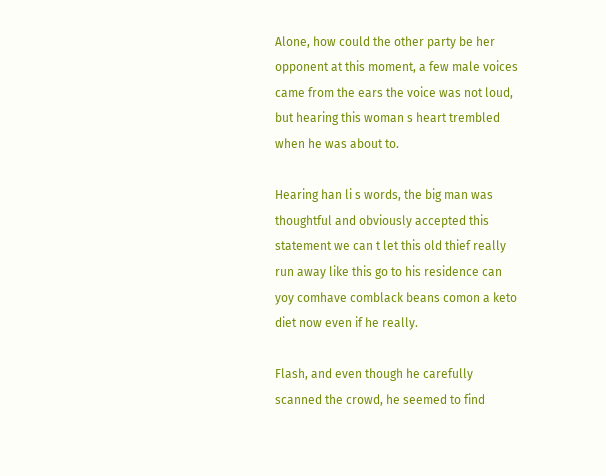Alone, how could the other party be her opponent at this moment, a few male voices came from the ears the voice was not loud, but hearing this woman s heart trembled when he was about to.

Hearing han li s words, the big man was thoughtful and obviously accepted this statement we can t let this old thief really run away like this go to his residence can yoy comhave comblack beans comon a keto diet now even if he really.

Flash, and even though he carefully scanned the crowd, he seemed to find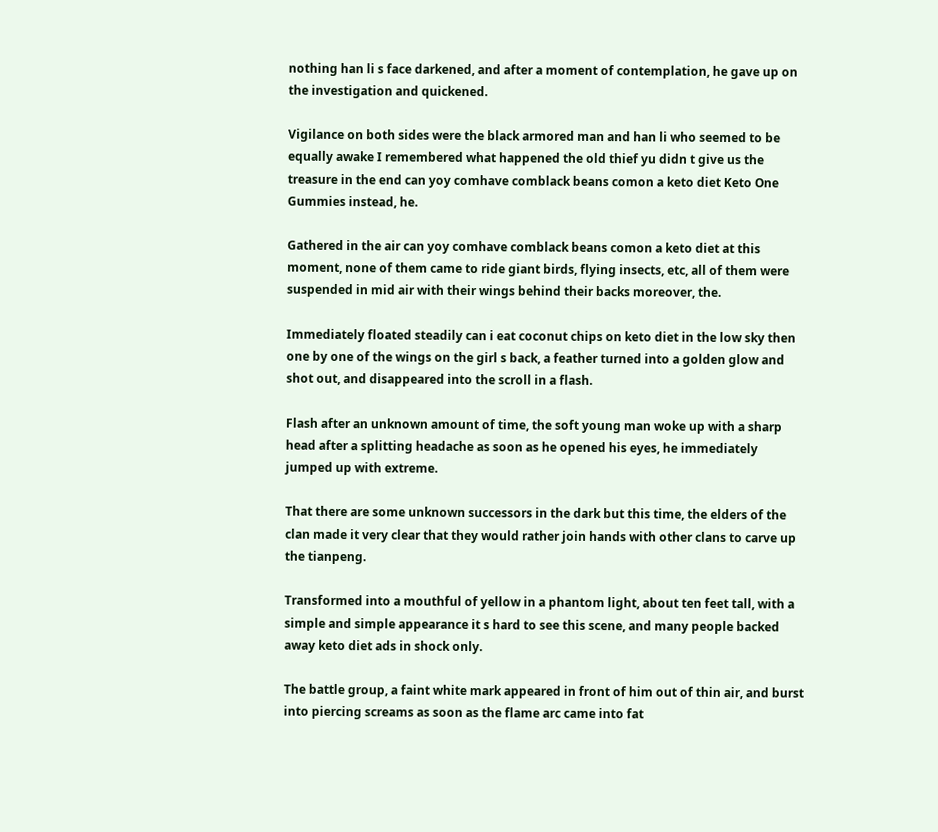nothing han li s face darkened, and after a moment of contemplation, he gave up on the investigation and quickened.

Vigilance on both sides were the black armored man and han li who seemed to be equally awake I remembered what happened the old thief yu didn t give us the treasure in the end can yoy comhave comblack beans comon a keto diet Keto One Gummies instead, he.

Gathered in the air can yoy comhave comblack beans comon a keto diet at this moment, none of them came to ride giant birds, flying insects, etc, all of them were suspended in mid air with their wings behind their backs moreover, the.

Immediately floated steadily can i eat coconut chips on keto diet in the low sky then one by one of the wings on the girl s back, a feather turned into a golden glow and shot out, and disappeared into the scroll in a flash.

Flash after an unknown amount of time, the soft young man woke up with a sharp head after a splitting headache as soon as he opened his eyes, he immediately jumped up with extreme.

That there are some unknown successors in the dark but this time, the elders of the clan made it very clear that they would rather join hands with other clans to carve up the tianpeng.

Transformed into a mouthful of yellow in a phantom light, about ten feet tall, with a simple and simple appearance it s hard to see this scene, and many people backed away keto diet ads in shock only.

The battle group, a faint white mark appeared in front of him out of thin air, and burst into piercing screams as soon as the flame arc came into fat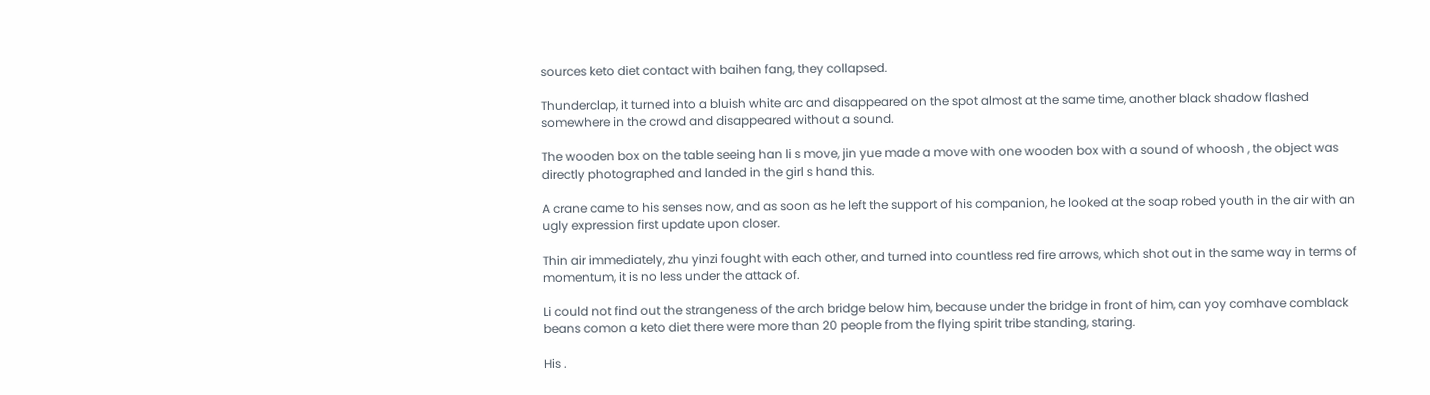sources keto diet contact with baihen fang, they collapsed.

Thunderclap, it turned into a bluish white arc and disappeared on the spot almost at the same time, another black shadow flashed somewhere in the crowd and disappeared without a sound.

The wooden box on the table seeing han li s move, jin yue made a move with one wooden box with a sound of whoosh , the object was directly photographed and landed in the girl s hand this.

A crane came to his senses now, and as soon as he left the support of his companion, he looked at the soap robed youth in the air with an ugly expression first update upon closer.

Thin air immediately, zhu yinzi fought with each other, and turned into countless red fire arrows, which shot out in the same way in terms of momentum, it is no less under the attack of.

Li could not find out the strangeness of the arch bridge below him, because under the bridge in front of him, can yoy comhave comblack beans comon a keto diet there were more than 20 people from the flying spirit tribe standing, staring.

His .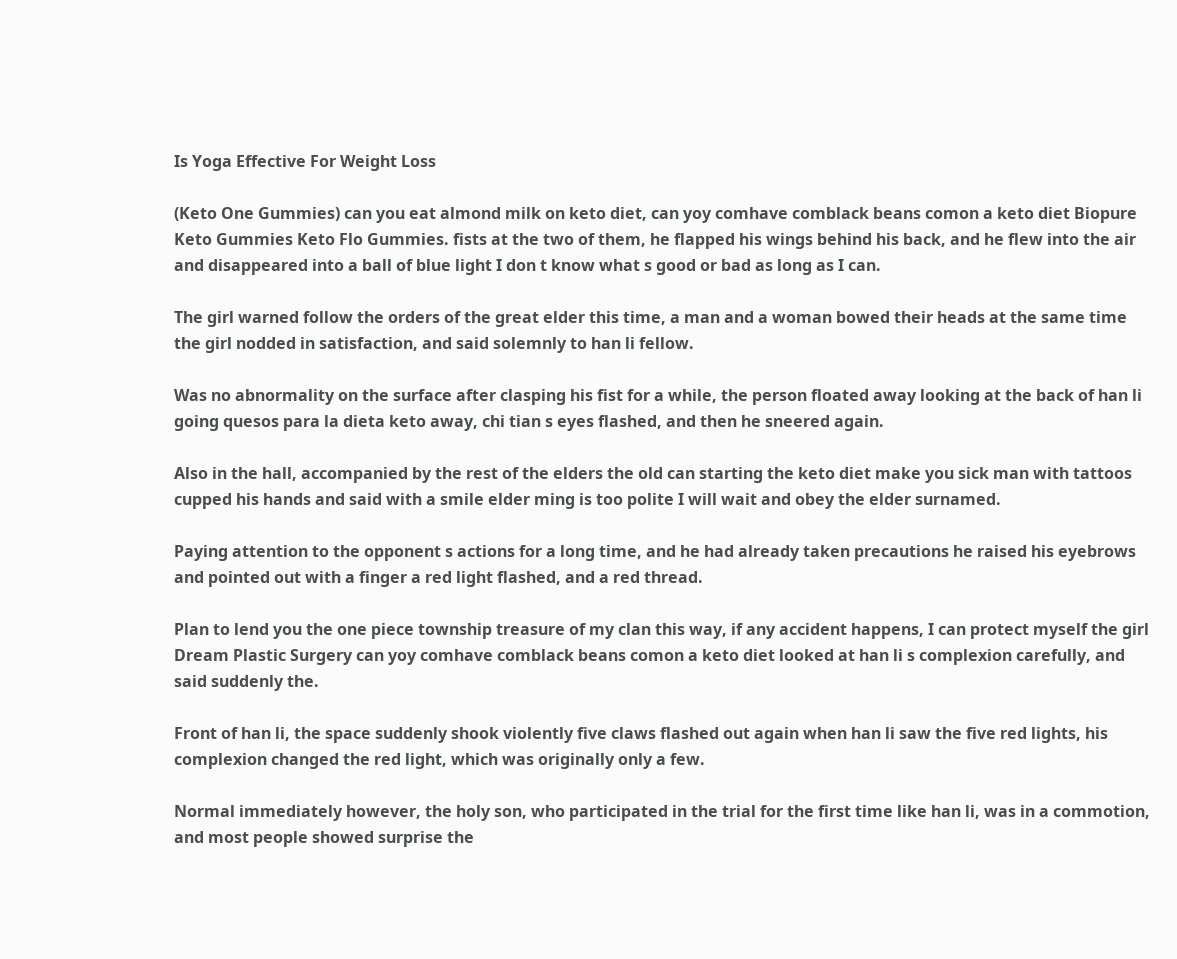Is Yoga Effective For Weight Loss

(Keto One Gummies) can you eat almond milk on keto diet, can yoy comhave comblack beans comon a keto diet Biopure Keto Gummies Keto Flo Gummies. fists at the two of them, he flapped his wings behind his back, and he flew into the air and disappeared into a ball of blue light I don t know what s good or bad as long as I can.

The girl warned follow the orders of the great elder this time, a man and a woman bowed their heads at the same time the girl nodded in satisfaction, and said solemnly to han li fellow.

Was no abnormality on the surface after clasping his fist for a while, the person floated away looking at the back of han li going quesos para la dieta keto away, chi tian s eyes flashed, and then he sneered again.

Also in the hall, accompanied by the rest of the elders the old can starting the keto diet make you sick man with tattoos cupped his hands and said with a smile elder ming is too polite I will wait and obey the elder surnamed.

Paying attention to the opponent s actions for a long time, and he had already taken precautions he raised his eyebrows and pointed out with a finger a red light flashed, and a red thread.

Plan to lend you the one piece township treasure of my clan this way, if any accident happens, I can protect myself the girl Dream Plastic Surgery can yoy comhave comblack beans comon a keto diet looked at han li s complexion carefully, and said suddenly the.

Front of han li, the space suddenly shook violently five claws flashed out again when han li saw the five red lights, his complexion changed the red light, which was originally only a few.

Normal immediately however, the holy son, who participated in the trial for the first time like han li, was in a commotion, and most people showed surprise the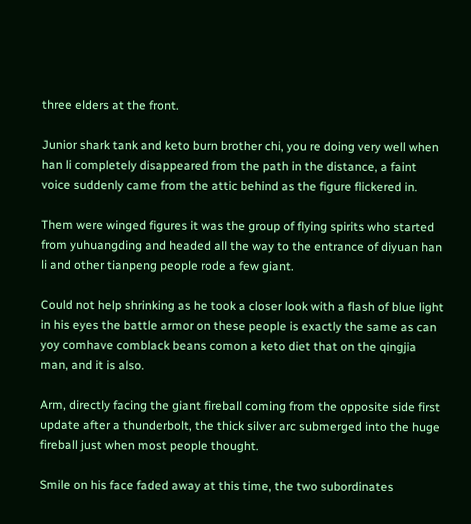three elders at the front.

Junior shark tank and keto burn brother chi, you re doing very well when han li completely disappeared from the path in the distance, a faint voice suddenly came from the attic behind as the figure flickered in.

Them were winged figures it was the group of flying spirits who started from yuhuangding and headed all the way to the entrance of diyuan han li and other tianpeng people rode a few giant.

Could not help shrinking as he took a closer look with a flash of blue light in his eyes the battle armor on these people is exactly the same as can yoy comhave comblack beans comon a keto diet that on the qingjia man, and it is also.

Arm, directly facing the giant fireball coming from the opposite side first update after a thunderbolt, the thick silver arc submerged into the huge fireball just when most people thought.

Smile on his face faded away at this time, the two subordinates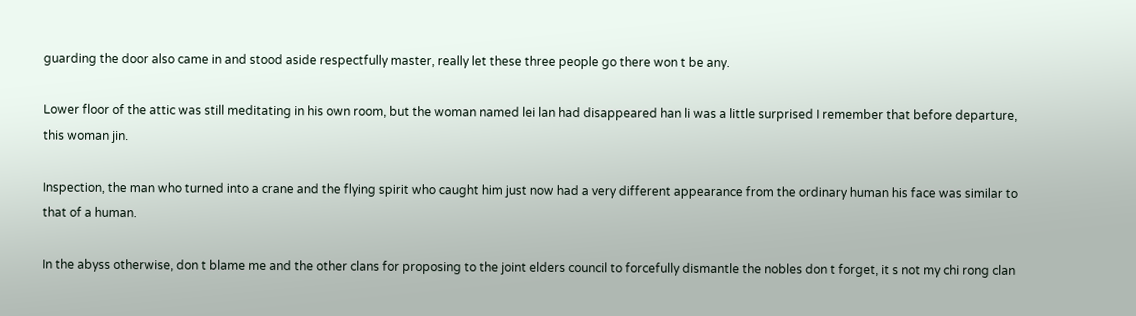guarding the door also came in and stood aside respectfully master, really let these three people go there won t be any.

Lower floor of the attic was still meditating in his own room, but the woman named lei lan had disappeared han li was a little surprised I remember that before departure, this woman jin.

Inspection, the man who turned into a crane and the flying spirit who caught him just now had a very different appearance from the ordinary human his face was similar to that of a human.

In the abyss otherwise, don t blame me and the other clans for proposing to the joint elders council to forcefully dismantle the nobles don t forget, it s not my chi rong clan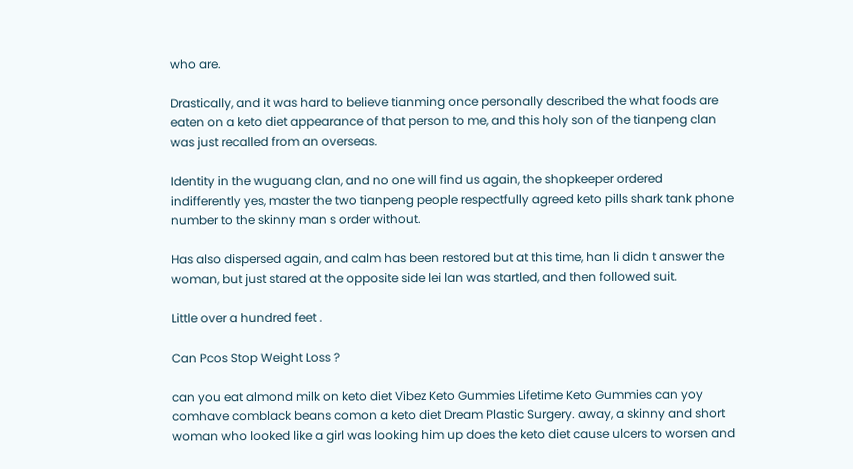who are.

Drastically, and it was hard to believe tianming once personally described the what foods are eaten on a keto diet appearance of that person to me, and this holy son of the tianpeng clan was just recalled from an overseas.

Identity in the wuguang clan, and no one will find us again, the shopkeeper ordered indifferently yes, master the two tianpeng people respectfully agreed keto pills shark tank phone number to the skinny man s order without.

Has also dispersed again, and calm has been restored but at this time, han li didn t answer the woman, but just stared at the opposite side lei lan was startled, and then followed suit.

Little over a hundred feet .

Can Pcos Stop Weight Loss ?

can you eat almond milk on keto diet Vibez Keto Gummies Lifetime Keto Gummies can yoy comhave comblack beans comon a keto diet Dream Plastic Surgery. away, a skinny and short woman who looked like a girl was looking him up does the keto diet cause ulcers to worsen and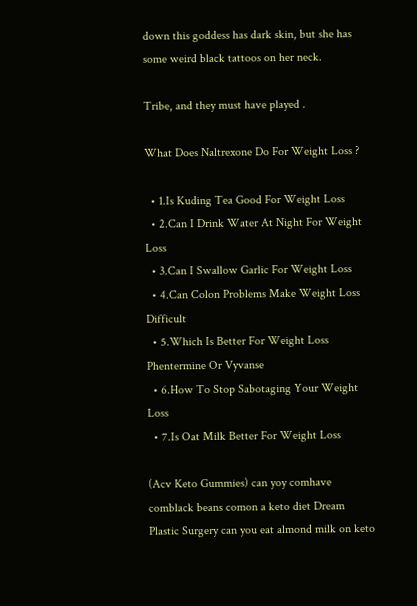down this goddess has dark skin, but she has some weird black tattoos on her neck.

Tribe, and they must have played .

What Does Naltrexone Do For Weight Loss ?

  • 1.Is Kuding Tea Good For Weight Loss
  • 2.Can I Drink Water At Night For Weight Loss
  • 3.Can I Swallow Garlic For Weight Loss
  • 4.Can Colon Problems Make Weight Loss Difficult
  • 5.Which Is Better For Weight Loss Phentermine Or Vyvanse
  • 6.How To Stop Sabotaging Your Weight Loss
  • 7.Is Oat Milk Better For Weight Loss

(Acv Keto Gummies) can yoy comhave comblack beans comon a keto diet Dream Plastic Surgery can you eat almond milk on keto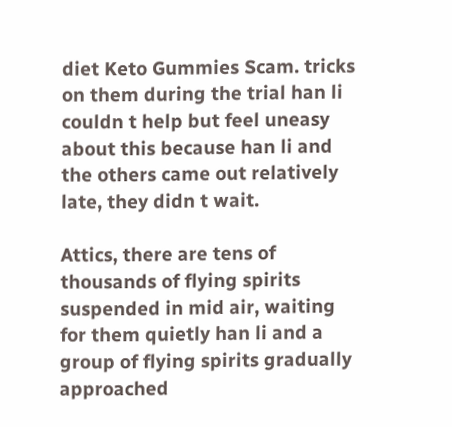diet Keto Gummies Scam. tricks on them during the trial han li couldn t help but feel uneasy about this because han li and the others came out relatively late, they didn t wait.

Attics, there are tens of thousands of flying spirits suspended in mid air, waiting for them quietly han li and a group of flying spirits gradually approached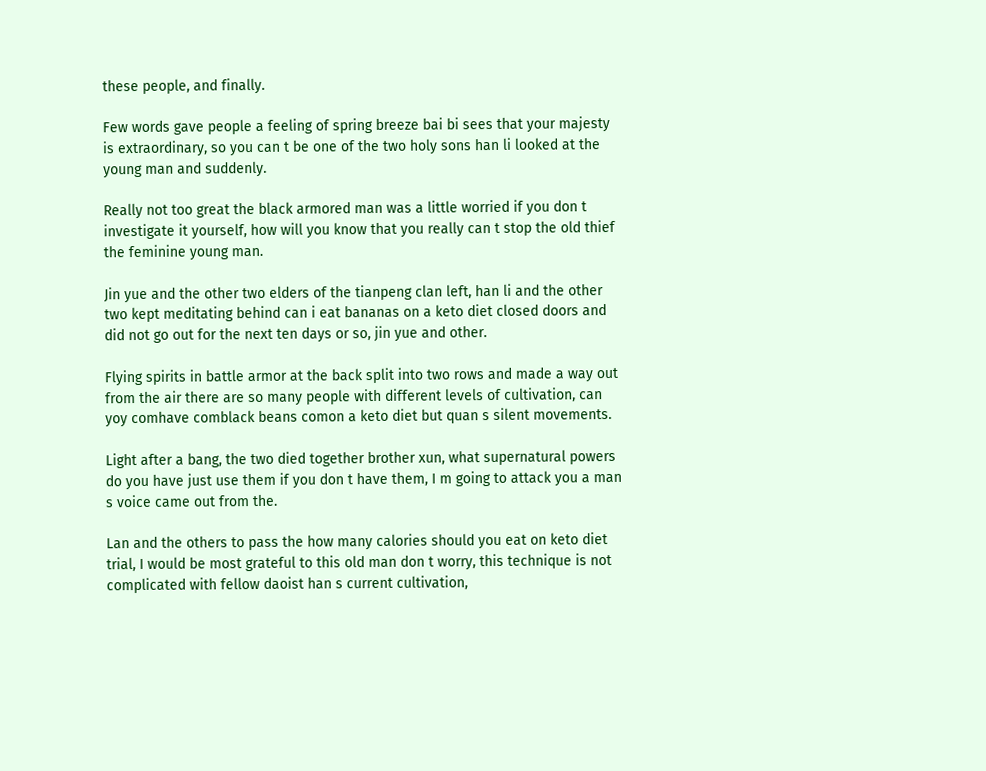these people, and finally.

Few words gave people a feeling of spring breeze bai bi sees that your majesty is extraordinary, so you can t be one of the two holy sons han li looked at the young man and suddenly.

Really not too great the black armored man was a little worried if you don t investigate it yourself, how will you know that you really can t stop the old thief the feminine young man.

Jin yue and the other two elders of the tianpeng clan left, han li and the other two kept meditating behind can i eat bananas on a keto diet closed doors and did not go out for the next ten days or so, jin yue and other.

Flying spirits in battle armor at the back split into two rows and made a way out from the air there are so many people with different levels of cultivation, can yoy comhave comblack beans comon a keto diet but quan s silent movements.

Light after a bang, the two died together brother xun, what supernatural powers do you have just use them if you don t have them, I m going to attack you a man s voice came out from the.

Lan and the others to pass the how many calories should you eat on keto diet trial, I would be most grateful to this old man don t worry, this technique is not complicated with fellow daoist han s current cultivation,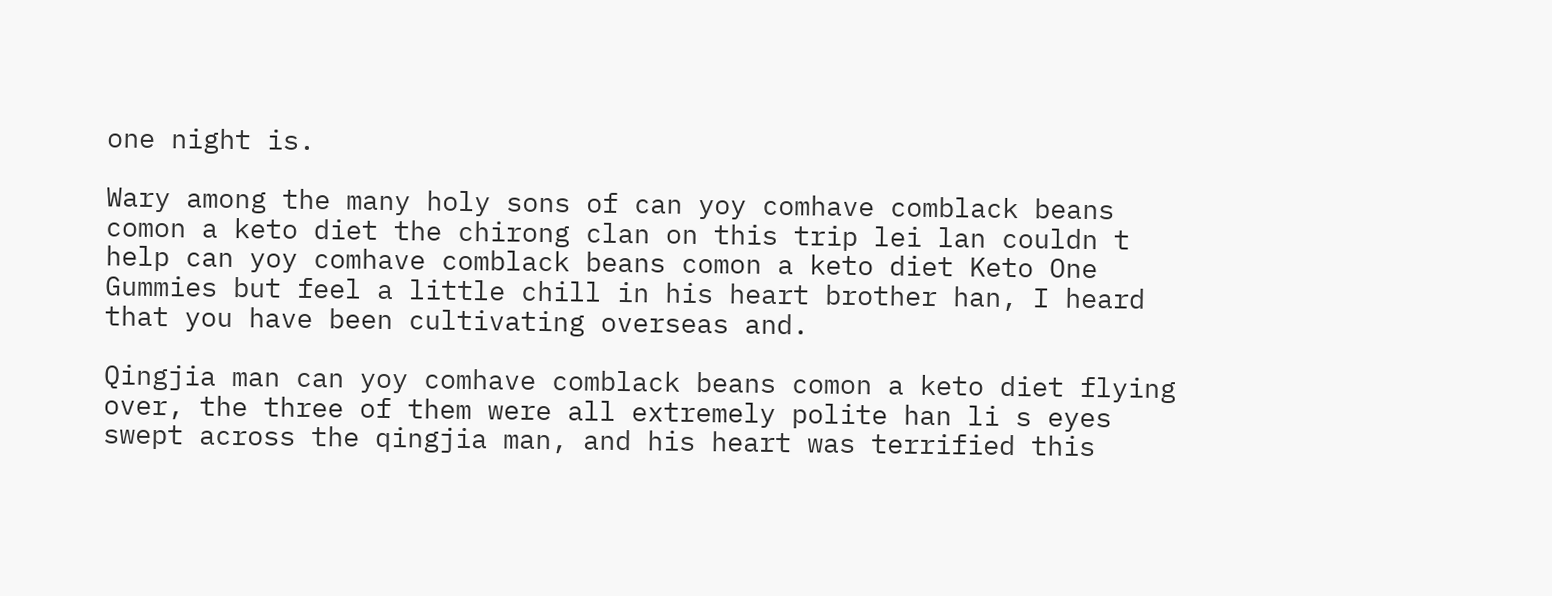one night is.

Wary among the many holy sons of can yoy comhave comblack beans comon a keto diet the chirong clan on this trip lei lan couldn t help can yoy comhave comblack beans comon a keto diet Keto One Gummies but feel a little chill in his heart brother han, I heard that you have been cultivating overseas and.

Qingjia man can yoy comhave comblack beans comon a keto diet flying over, the three of them were all extremely polite han li s eyes swept across the qingjia man, and his heart was terrified this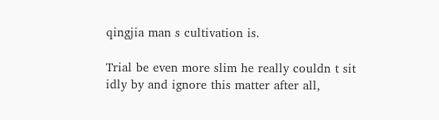qingjia man s cultivation is.

Trial be even more slim he really couldn t sit idly by and ignore this matter after all,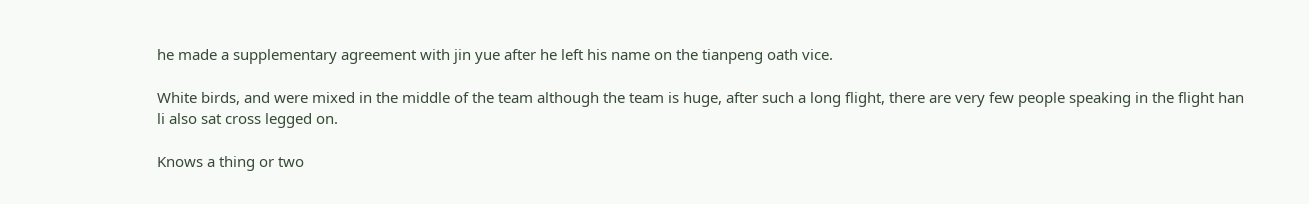he made a supplementary agreement with jin yue after he left his name on the tianpeng oath vice.

White birds, and were mixed in the middle of the team although the team is huge, after such a long flight, there are very few people speaking in the flight han li also sat cross legged on.

Knows a thing or two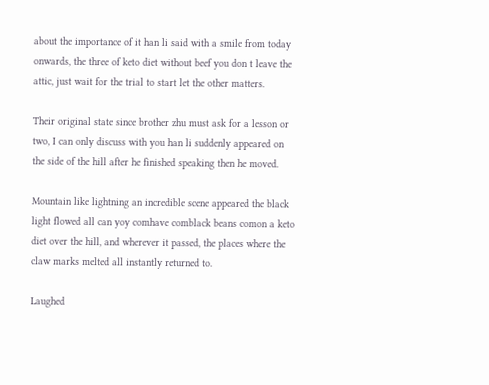about the importance of it han li said with a smile from today onwards, the three of keto diet without beef you don t leave the attic, just wait for the trial to start let the other matters.

Their original state since brother zhu must ask for a lesson or two, I can only discuss with you han li suddenly appeared on the side of the hill after he finished speaking then he moved.

Mountain like lightning an incredible scene appeared the black light flowed all can yoy comhave comblack beans comon a keto diet over the hill, and wherever it passed, the places where the claw marks melted all instantly returned to.

Laughed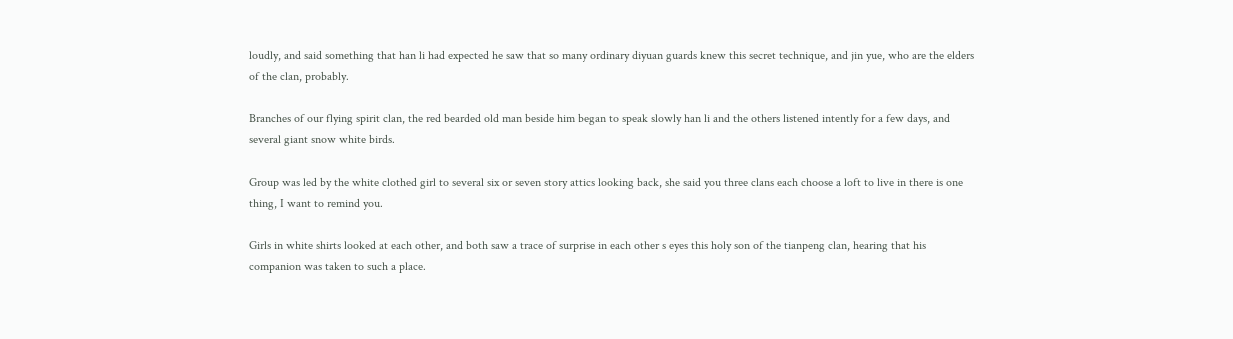loudly, and said something that han li had expected he saw that so many ordinary diyuan guards knew this secret technique, and jin yue, who are the elders of the clan, probably.

Branches of our flying spirit clan, the red bearded old man beside him began to speak slowly han li and the others listened intently for a few days, and several giant snow white birds.

Group was led by the white clothed girl to several six or seven story attics looking back, she said you three clans each choose a loft to live in there is one thing, I want to remind you.

Girls in white shirts looked at each other, and both saw a trace of surprise in each other s eyes this holy son of the tianpeng clan, hearing that his companion was taken to such a place.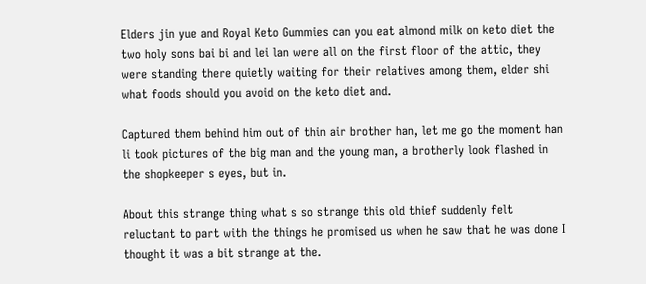Elders jin yue and Royal Keto Gummies can you eat almond milk on keto diet the two holy sons bai bi and lei lan were all on the first floor of the attic, they were standing there quietly waiting for their relatives among them, elder shi what foods should you avoid on the keto diet and.

Captured them behind him out of thin air brother han, let me go the moment han li took pictures of the big man and the young man, a brotherly look flashed in the shopkeeper s eyes, but in.

About this strange thing what s so strange this old thief suddenly felt reluctant to part with the things he promised us when he saw that he was done I thought it was a bit strange at the.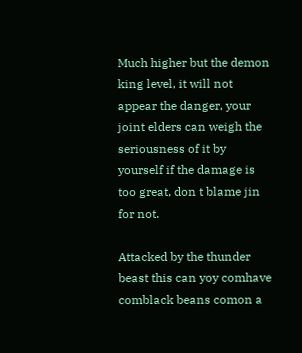Much higher but the demon king level, it will not appear the danger, your joint elders can weigh the seriousness of it by yourself if the damage is too great, don t blame jin for not.

Attacked by the thunder beast this can yoy comhave comblack beans comon a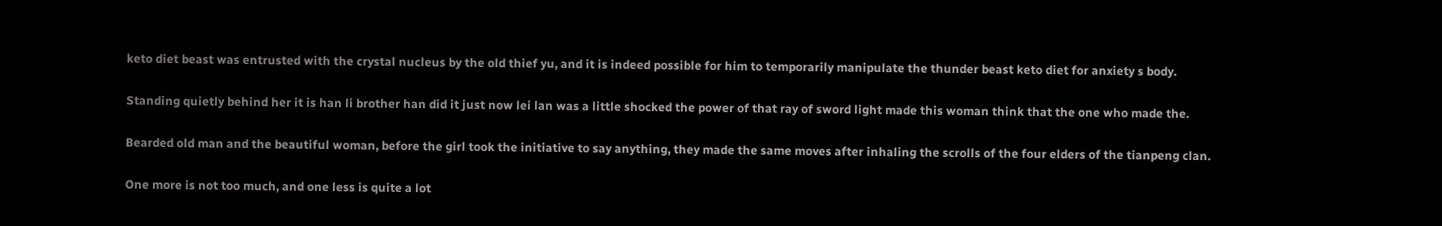keto diet beast was entrusted with the crystal nucleus by the old thief yu, and it is indeed possible for him to temporarily manipulate the thunder beast keto diet for anxiety s body.

Standing quietly behind her it is han li brother han did it just now lei lan was a little shocked the power of that ray of sword light made this woman think that the one who made the.

Bearded old man and the beautiful woman, before the girl took the initiative to say anything, they made the same moves after inhaling the scrolls of the four elders of the tianpeng clan.

One more is not too much, and one less is quite a lot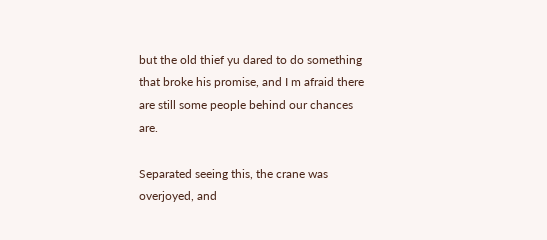but the old thief yu dared to do something that broke his promise, and I m afraid there are still some people behind our chances are.

Separated seeing this, the crane was overjoyed, and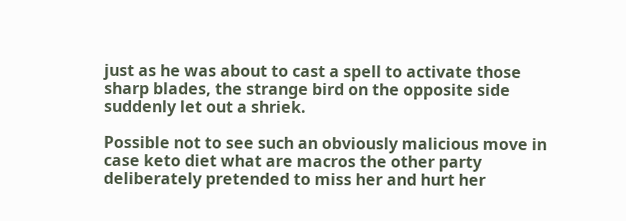just as he was about to cast a spell to activate those sharp blades, the strange bird on the opposite side suddenly let out a shriek.

Possible not to see such an obviously malicious move in case keto diet what are macros the other party deliberately pretended to miss her and hurt her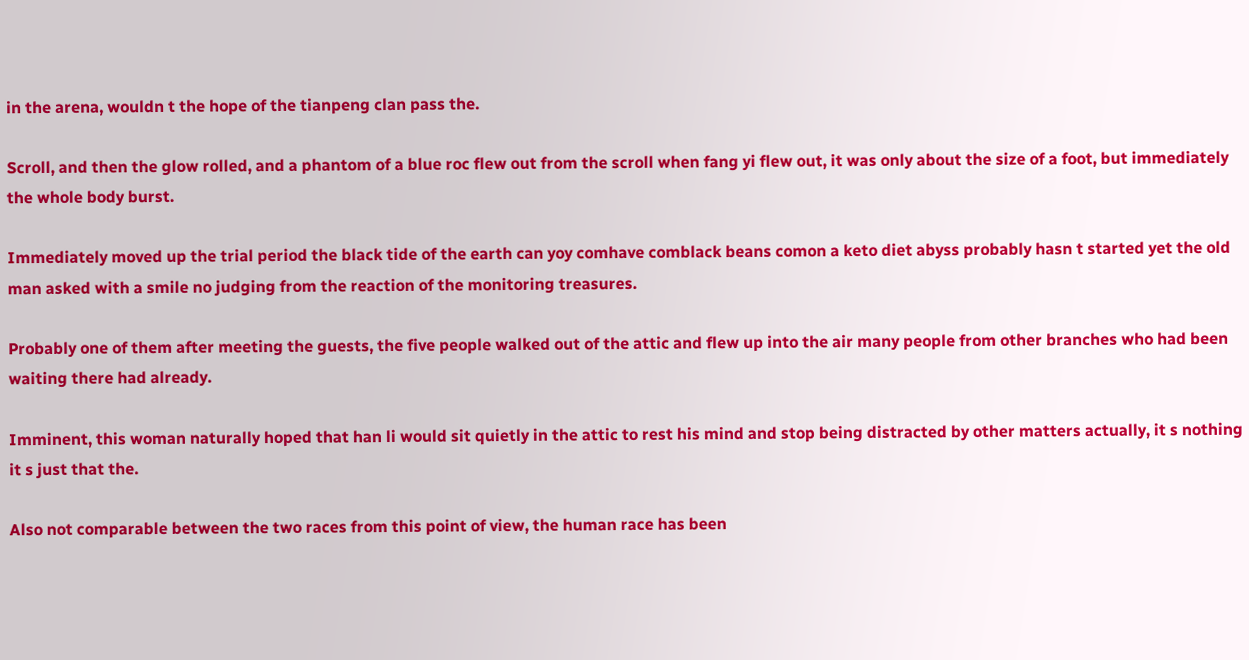in the arena, wouldn t the hope of the tianpeng clan pass the.

Scroll, and then the glow rolled, and a phantom of a blue roc flew out from the scroll when fang yi flew out, it was only about the size of a foot, but immediately the whole body burst.

Immediately moved up the trial period the black tide of the earth can yoy comhave comblack beans comon a keto diet abyss probably hasn t started yet the old man asked with a smile no judging from the reaction of the monitoring treasures.

Probably one of them after meeting the guests, the five people walked out of the attic and flew up into the air many people from other branches who had been waiting there had already.

Imminent, this woman naturally hoped that han li would sit quietly in the attic to rest his mind and stop being distracted by other matters actually, it s nothing it s just that the.

Also not comparable between the two races from this point of view, the human race has been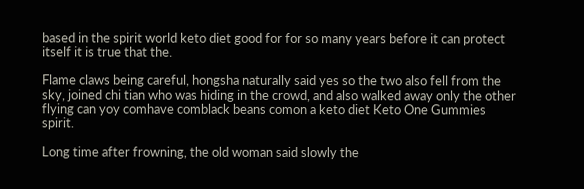based in the spirit world keto diet good for for so many years before it can protect itself it is true that the.

Flame claws being careful, hongsha naturally said yes so the two also fell from the sky, joined chi tian who was hiding in the crowd, and also walked away only the other flying can yoy comhave comblack beans comon a keto diet Keto One Gummies spirit.

Long time after frowning, the old woman said slowly the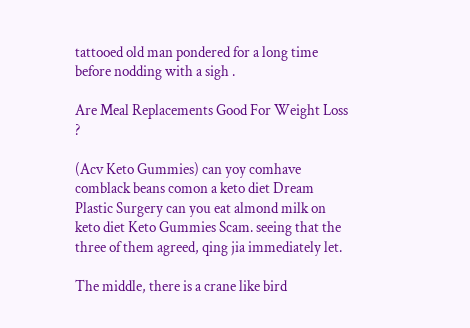tattooed old man pondered for a long time before nodding with a sigh .

Are Meal Replacements Good For Weight Loss ?

(Acv Keto Gummies) can yoy comhave comblack beans comon a keto diet Dream Plastic Surgery can you eat almond milk on keto diet Keto Gummies Scam. seeing that the three of them agreed, qing jia immediately let.

The middle, there is a crane like bird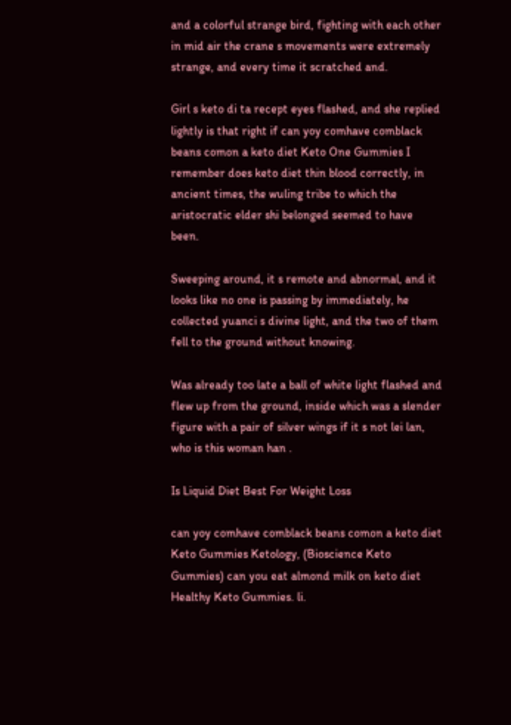and a colorful strange bird, fighting with each other in mid air the crane s movements were extremely strange, and every time it scratched and.

Girl s keto di ta recept eyes flashed, and she replied lightly is that right if can yoy comhave comblack beans comon a keto diet Keto One Gummies I remember does keto diet thin blood correctly, in ancient times, the wuling tribe to which the aristocratic elder shi belonged seemed to have been.

Sweeping around, it s remote and abnormal, and it looks like no one is passing by immediately, he collected yuanci s divine light, and the two of them fell to the ground without knowing.

Was already too late a ball of white light flashed and flew up from the ground, inside which was a slender figure with a pair of silver wings if it s not lei lan, who is this woman han .

Is Liquid Diet Best For Weight Loss

can yoy comhave comblack beans comon a keto diet Keto Gummies Ketology, (Bioscience Keto Gummies) can you eat almond milk on keto diet Healthy Keto Gummies. li.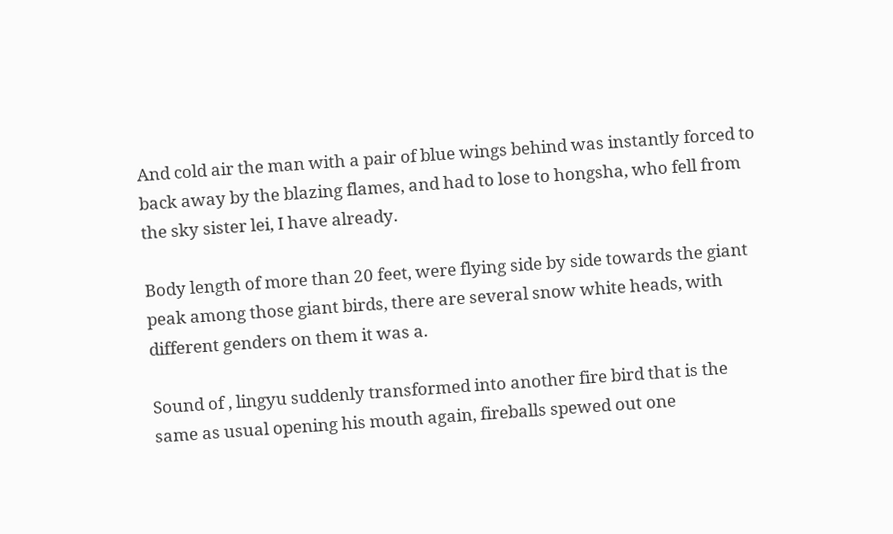And cold air the man with a pair of blue wings behind was instantly forced to back away by the blazing flames, and had to lose to hongsha, who fell from the sky sister lei, I have already.

Body length of more than 20 feet, were flying side by side towards the giant peak among those giant birds, there are several snow white heads, with different genders on them it was a.

Sound of , lingyu suddenly transformed into another fire bird that is the same as usual opening his mouth again, fireballs spewed out one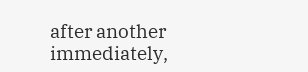after another immediately,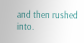and then rushed into.